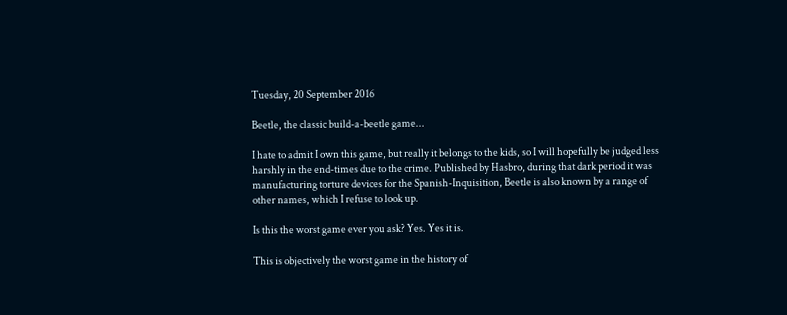Tuesday, 20 September 2016

Beetle, the classic build-a-beetle game...

I hate to admit I own this game, but really it belongs to the kids, so I will hopefully be judged less harshly in the end-times due to the crime. Published by Hasbro, during that dark period it was manufacturing torture devices for the Spanish-Inquisition, Beetle is also known by a range of other names, which I refuse to look up.

Is this the worst game ever you ask? Yes. Yes it is.

This is objectively the worst game in the history of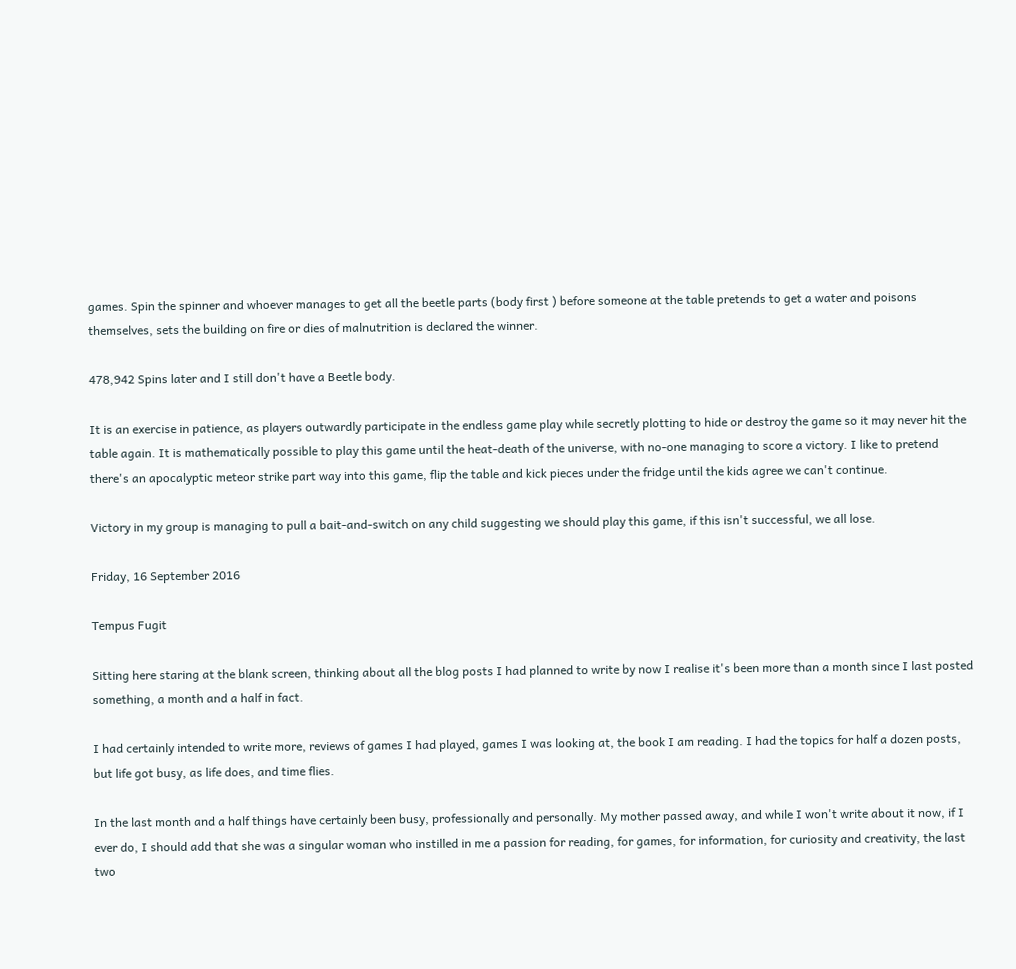games. Spin the spinner and whoever manages to get all the beetle parts (body first ) before someone at the table pretends to get a water and poisons themselves, sets the building on fire or dies of malnutrition is declared the winner.

478,942 Spins later and I still don't have a Beetle body.

It is an exercise in patience, as players outwardly participate in the endless game play while secretly plotting to hide or destroy the game so it may never hit the table again. It is mathematically possible to play this game until the heat-death of the universe, with no-one managing to score a victory. I like to pretend there's an apocalyptic meteor strike part way into this game, flip the table and kick pieces under the fridge until the kids agree we can't continue.

Victory in my group is managing to pull a bait-and-switch on any child suggesting we should play this game, if this isn't successful, we all lose.

Friday, 16 September 2016

Tempus Fugit

Sitting here staring at the blank screen, thinking about all the blog posts I had planned to write by now I realise it's been more than a month since I last posted something, a month and a half in fact.

I had certainly intended to write more, reviews of games I had played, games I was looking at, the book I am reading. I had the topics for half a dozen posts, but life got busy, as life does, and time flies.

In the last month and a half things have certainly been busy, professionally and personally. My mother passed away, and while I won't write about it now, if I ever do, I should add that she was a singular woman who instilled in me a passion for reading, for games, for information, for curiosity and creativity, the last two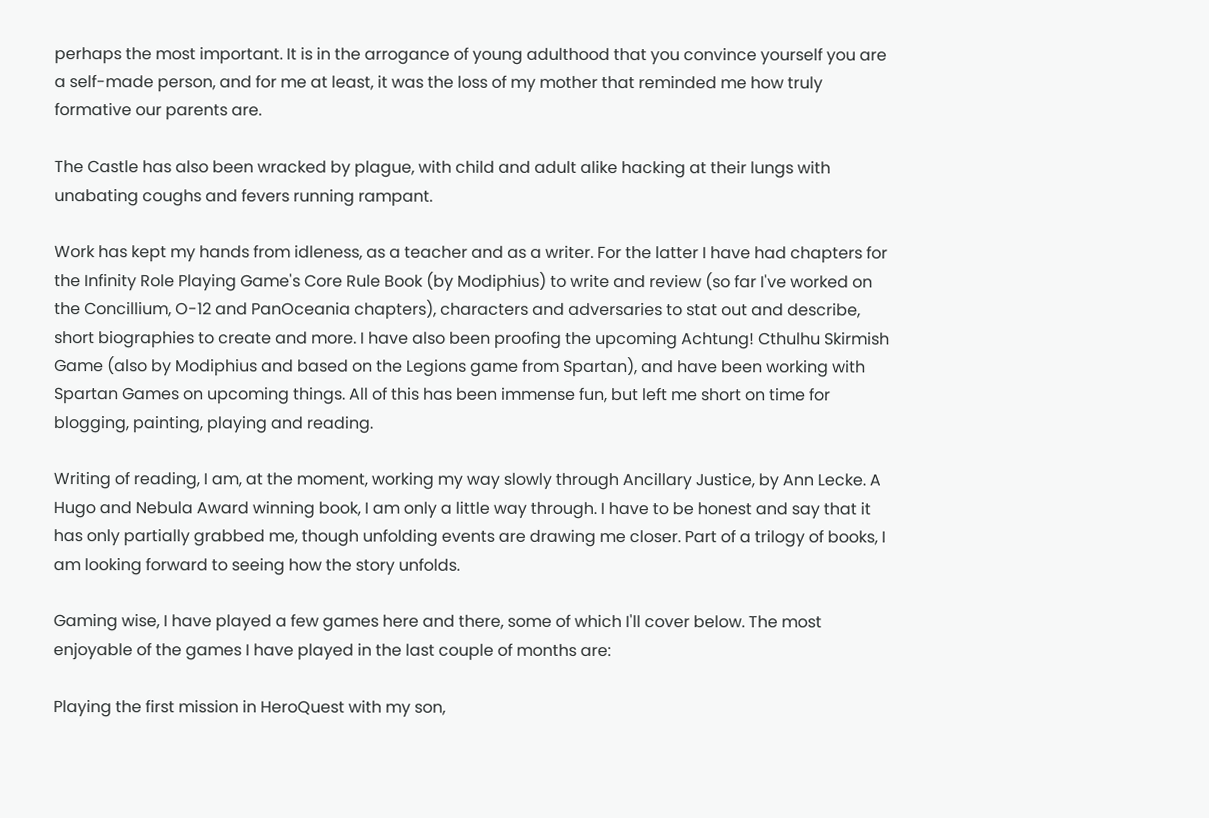perhaps the most important. It is in the arrogance of young adulthood that you convince yourself you are a self-made person, and for me at least, it was the loss of my mother that reminded me how truly formative our parents are.

The Castle has also been wracked by plague, with child and adult alike hacking at their lungs with unabating coughs and fevers running rampant.

Work has kept my hands from idleness, as a teacher and as a writer. For the latter I have had chapters for the Infinity Role Playing Game's Core Rule Book (by Modiphius) to write and review (so far I've worked on the Concillium, O-12 and PanOceania chapters), characters and adversaries to stat out and describe, short biographies to create and more. I have also been proofing the upcoming Achtung! Cthulhu Skirmish Game (also by Modiphius and based on the Legions game from Spartan), and have been working with Spartan Games on upcoming things. All of this has been immense fun, but left me short on time for blogging, painting, playing and reading.

Writing of reading, I am, at the moment, working my way slowly through Ancillary Justice, by Ann Lecke. A Hugo and Nebula Award winning book, I am only a little way through. I have to be honest and say that it has only partially grabbed me, though unfolding events are drawing me closer. Part of a trilogy of books, I am looking forward to seeing how the story unfolds.

Gaming wise, I have played a few games here and there, some of which I'll cover below. The most enjoyable of the games I have played in the last couple of months are:

Playing the first mission in HeroQuest with my son,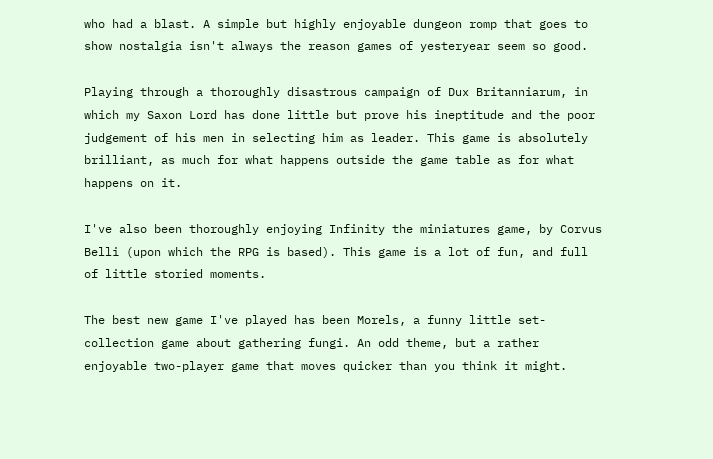who had a blast. A simple but highly enjoyable dungeon romp that goes to show nostalgia isn't always the reason games of yesteryear seem so good.

Playing through a thoroughly disastrous campaign of Dux Britanniarum, in which my Saxon Lord has done little but prove his ineptitude and the poor judgement of his men in selecting him as leader. This game is absolutely brilliant, as much for what happens outside the game table as for what happens on it.

I've also been thoroughly enjoying Infinity the miniatures game, by Corvus Belli (upon which the RPG is based). This game is a lot of fun, and full of little storied moments.

The best new game I've played has been Morels, a funny little set-collection game about gathering fungi. An odd theme, but a rather enjoyable two-player game that moves quicker than you think it might.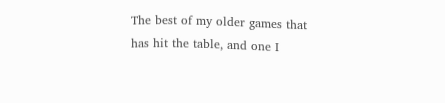The best of my older games that has hit the table, and one I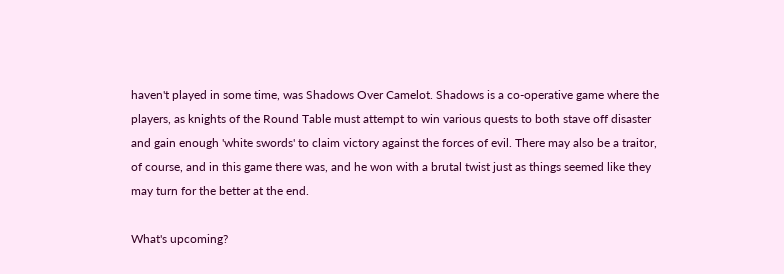haven't played in some time, was Shadows Over Camelot. Shadows is a co-operative game where the players, as knights of the Round Table must attempt to win various quests to both stave off disaster and gain enough 'white swords' to claim victory against the forces of evil. There may also be a traitor, of course, and in this game there was, and he won with a brutal twist just as things seemed like they may turn for the better at the end.

What's upcoming?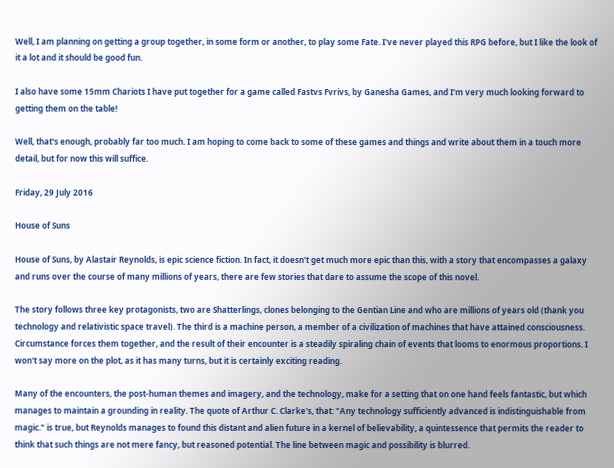Well, I am planning on getting a group together, in some form or another, to play some Fate. I've never played this RPG before, but I like the look of it a lot and it should be good fun.

I also have some 15mm Chariots I have put together for a game called Fastvs Fvrivs, by Ganesha Games, and I'm very much looking forward to getting them on the table!

Well, that's enough, probably far too much. I am hoping to come back to some of these games and things and write about them in a touch more detail, but for now this will suffice.

Friday, 29 July 2016

House of Suns

House of Suns, by Alastair Reynolds, is epic science fiction. In fact, it doesn't get much more epic than this, with a story that encompasses a galaxy and runs over the course of many millions of years, there are few stories that dare to assume the scope of this novel.

The story follows three key protagonists, two are Shatterlings, clones belonging to the Gentian Line and who are millions of years old (thank you technology and relativistic space travel). The third is a machine person, a member of a civilization of machines that have attained consciousness. Circumstance forces them together, and the result of their encounter is a steadily spiraling chain of events that looms to enormous proportions. I won't say more on the plot, as it has many turns, but it is certainly exciting reading.

Many of the encounters, the post-human themes and imagery, and the technology, make for a setting that on one hand feels fantastic, but which manages to maintain a grounding in reality. The quote of Arthur C. Clarke's, that: "Any technology sufficiently advanced is indistinguishable from magic." is true, but Reynolds manages to found this distant and alien future in a kernel of believability, a quintessence that permits the reader to think that such things are not mere fancy, but reasoned potential. The line between magic and possibility is blurred.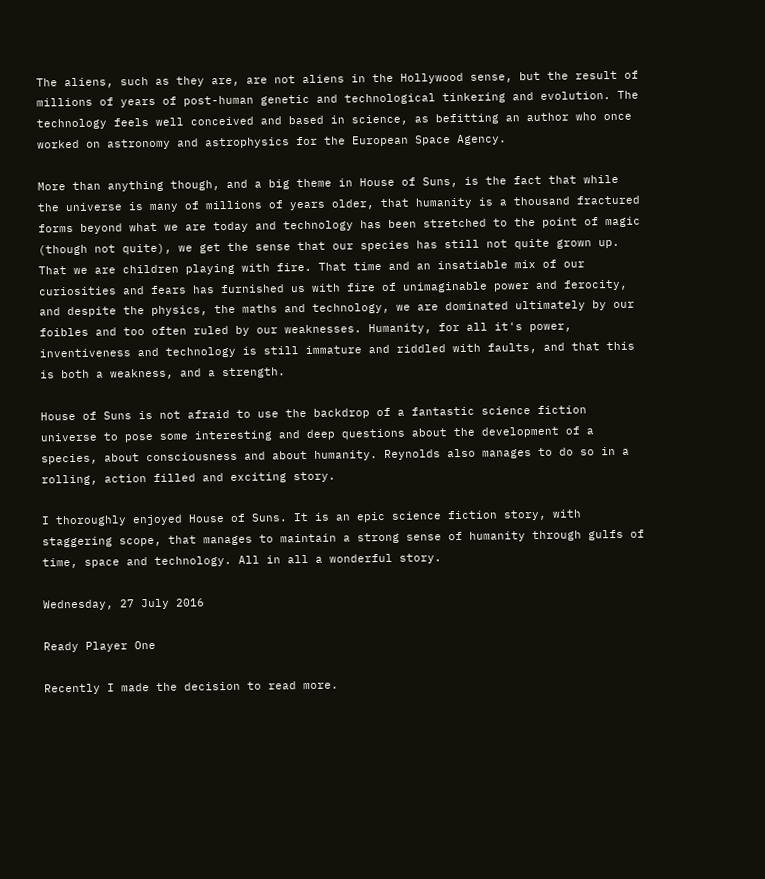The aliens, such as they are, are not aliens in the Hollywood sense, but the result of millions of years of post-human genetic and technological tinkering and evolution. The technology feels well conceived and based in science, as befitting an author who once worked on astronomy and astrophysics for the European Space Agency.

More than anything though, and a big theme in House of Suns, is the fact that while the universe is many of millions of years older, that humanity is a thousand fractured forms beyond what we are today and technology has been stretched to the point of magic (though not quite), we get the sense that our species has still not quite grown up. That we are children playing with fire. That time and an insatiable mix of our curiosities and fears has furnished us with fire of unimaginable power and ferocity, and despite the physics, the maths and technology, we are dominated ultimately by our foibles and too often ruled by our weaknesses. Humanity, for all it's power, inventiveness and technology is still immature and riddled with faults, and that this is both a weakness, and a strength.

House of Suns is not afraid to use the backdrop of a fantastic science fiction universe to pose some interesting and deep questions about the development of a species, about consciousness and about humanity. Reynolds also manages to do so in a rolling, action filled and exciting story.

I thoroughly enjoyed House of Suns. It is an epic science fiction story, with staggering scope, that manages to maintain a strong sense of humanity through gulfs of time, space and technology. All in all a wonderful story.

Wednesday, 27 July 2016

Ready Player One

Recently I made the decision to read more.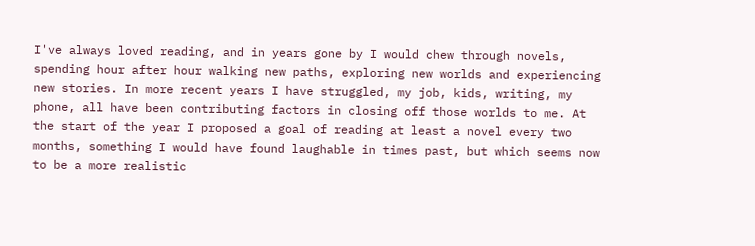I've always loved reading, and in years gone by I would chew through novels, spending hour after hour walking new paths, exploring new worlds and experiencing new stories. In more recent years I have struggled, my job, kids, writing, my phone, all have been contributing factors in closing off those worlds to me. At the start of the year I proposed a goal of reading at least a novel every two months, something I would have found laughable in times past, but which seems now to be a more realistic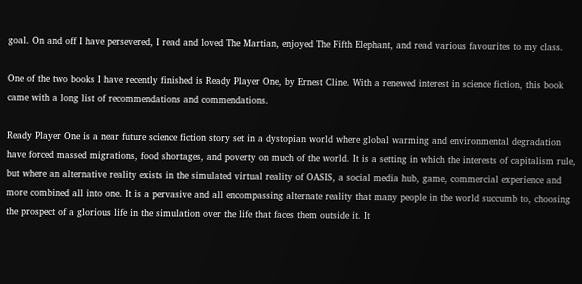goal. On and off I have persevered, I read and loved The Martian, enjoyed The Fifth Elephant, and read various favourites to my class.

One of the two books I have recently finished is Ready Player One, by Ernest Cline. With a renewed interest in science fiction, this book came with a long list of recommendations and commendations.

Ready Player One is a near future science fiction story set in a dystopian world where global warming and environmental degradation have forced massed migrations, food shortages, and poverty on much of the world. It is a setting in which the interests of capitalism rule, but where an alternative reality exists in the simulated virtual reality of OASIS, a social media hub, game, commercial experience and more combined all into one. It is a pervasive and all encompassing alternate reality that many people in the world succumb to, choosing the prospect of a glorious life in the simulation over the life that faces them outside it. It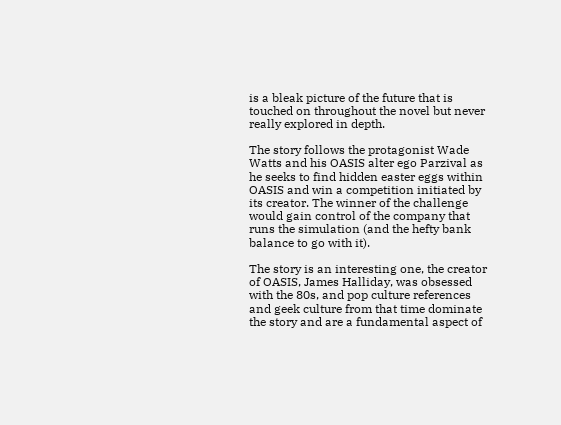is a bleak picture of the future that is touched on throughout the novel but never really explored in depth.

The story follows the protagonist Wade Watts and his OASIS alter ego Parzival as he seeks to find hidden easter eggs within OASIS and win a competition initiated by its creator. The winner of the challenge would gain control of the company that runs the simulation (and the hefty bank balance to go with it).

The story is an interesting one, the creator of OASIS, James Halliday, was obsessed with the 80s, and pop culture references and geek culture from that time dominate the story and are a fundamental aspect of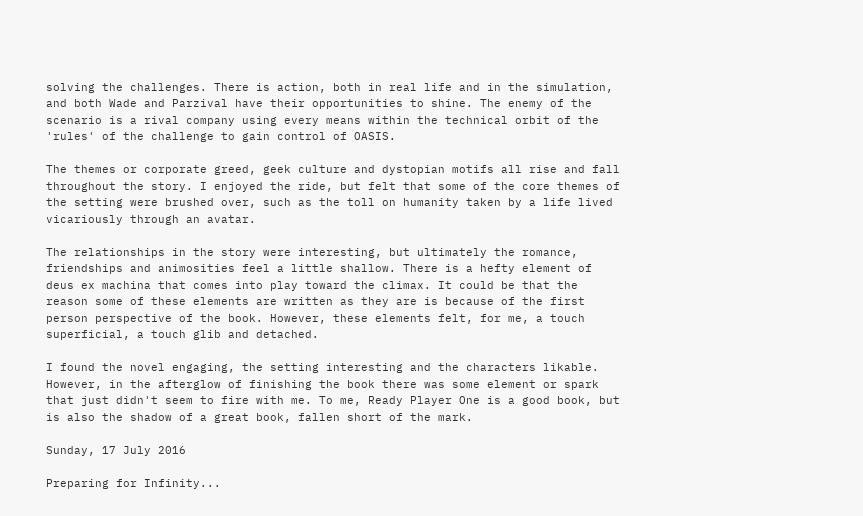solving the challenges. There is action, both in real life and in the simulation, and both Wade and Parzival have their opportunities to shine. The enemy of the scenario is a rival company using every means within the technical orbit of the 'rules' of the challenge to gain control of OASIS.

The themes or corporate greed, geek culture and dystopian motifs all rise and fall throughout the story. I enjoyed the ride, but felt that some of the core themes of the setting were brushed over, such as the toll on humanity taken by a life lived vicariously through an avatar.

The relationships in the story were interesting, but ultimately the romance, friendships and animosities feel a little shallow. There is a hefty element of deus ex machina that comes into play toward the climax. It could be that the reason some of these elements are written as they are is because of the first person perspective of the book. However, these elements felt, for me, a touch superficial, a touch glib and detached.

I found the novel engaging, the setting interesting and the characters likable. However, in the afterglow of finishing the book there was some element or spark that just didn't seem to fire with me. To me, Ready Player One is a good book, but is also the shadow of a great book, fallen short of the mark.

Sunday, 17 July 2016

Preparing for Infinity...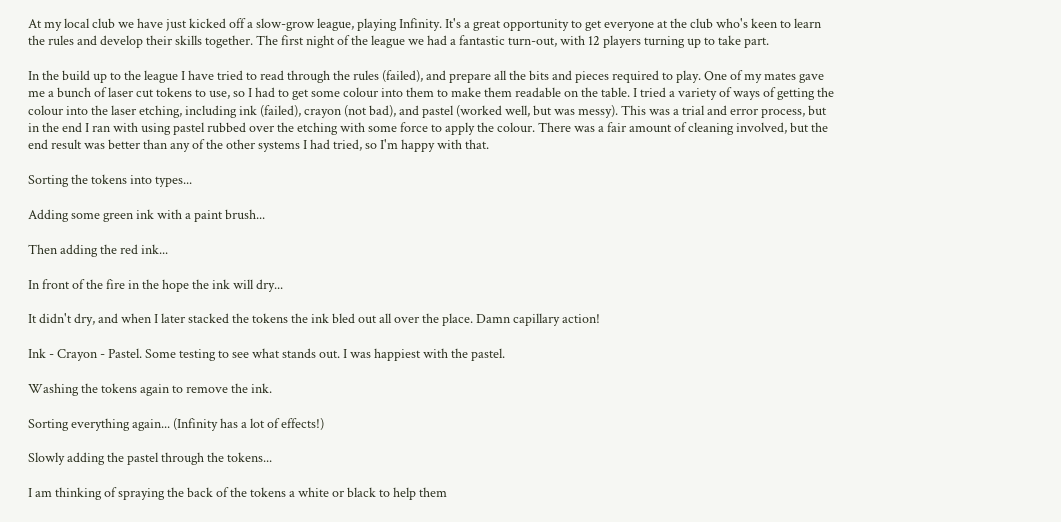At my local club we have just kicked off a slow-grow league, playing Infinity. It's a great opportunity to get everyone at the club who's keen to learn the rules and develop their skills together. The first night of the league we had a fantastic turn-out, with 12 players turning up to take part.

In the build up to the league I have tried to read through the rules (failed), and prepare all the bits and pieces required to play. One of my mates gave me a bunch of laser cut tokens to use, so I had to get some colour into them to make them readable on the table. I tried a variety of ways of getting the colour into the laser etching, including ink (failed), crayon (not bad), and pastel (worked well, but was messy). This was a trial and error process, but in the end I ran with using pastel rubbed over the etching with some force to apply the colour. There was a fair amount of cleaning involved, but the end result was better than any of the other systems I had tried, so I'm happy with that.

Sorting the tokens into types...

Adding some green ink with a paint brush...

Then adding the red ink...

In front of the fire in the hope the ink will dry...

It didn't dry, and when I later stacked the tokens the ink bled out all over the place. Damn capillary action!

Ink - Crayon - Pastel. Some testing to see what stands out. I was happiest with the pastel.

Washing the tokens again to remove the ink.

Sorting everything again... (Infinity has a lot of effects!)

Slowly adding the pastel through the tokens...

I am thinking of spraying the back of the tokens a white or black to help them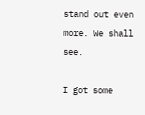stand out even more. We shall see.

I got some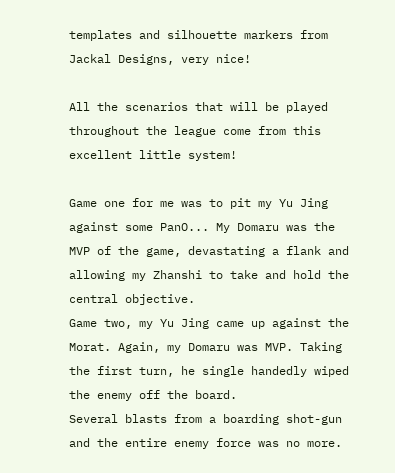templates and silhouette markers from Jackal Designs, very nice!

All the scenarios that will be played throughout the league come from this excellent little system!

Game one for me was to pit my Yu Jing against some PanO... My Domaru was the MVP of the game, devastating a flank and allowing my Zhanshi to take and hold the central objective.
Game two, my Yu Jing came up against the Morat. Again, my Domaru was MVP. Taking the first turn, he single handedly wiped the enemy off the board.
Several blasts from a boarding shot-gun and the entire enemy force was no more.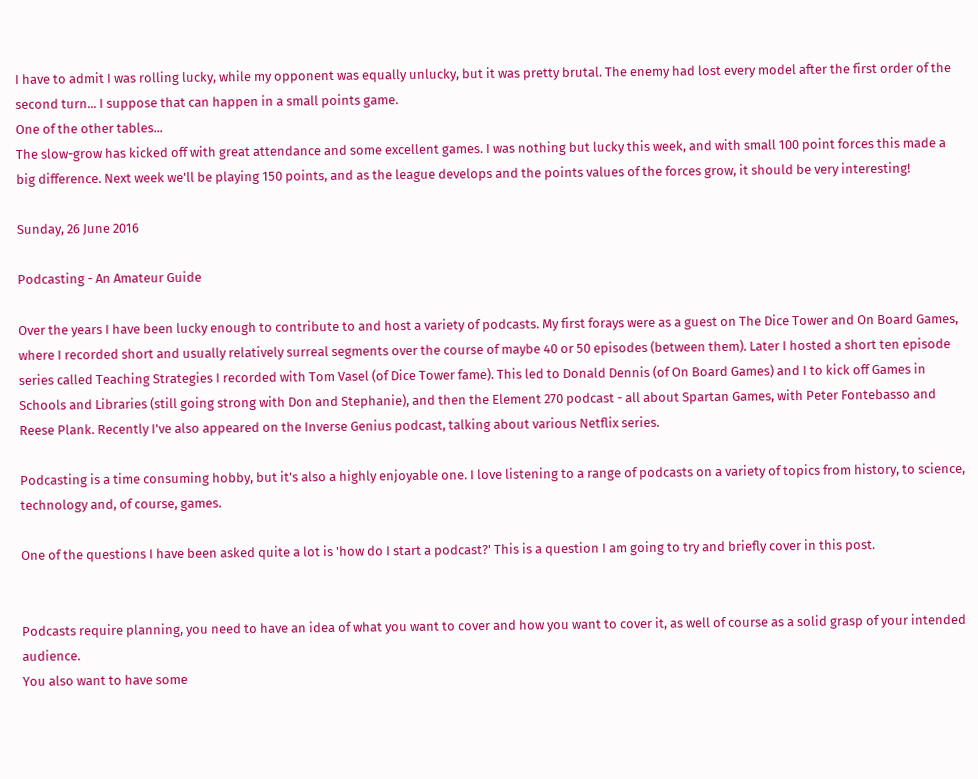I have to admit I was rolling lucky, while my opponent was equally unlucky, but it was pretty brutal. The enemy had lost every model after the first order of the second turn... I suppose that can happen in a small points game.
One of the other tables...
The slow-grow has kicked off with great attendance and some excellent games. I was nothing but lucky this week, and with small 100 point forces this made a big difference. Next week we'll be playing 150 points, and as the league develops and the points values of the forces grow, it should be very interesting!

Sunday, 26 June 2016

Podcasting - An Amateur Guide

Over the years I have been lucky enough to contribute to and host a variety of podcasts. My first forays were as a guest on The Dice Tower and On Board Games, where I recorded short and usually relatively surreal segments over the course of maybe 40 or 50 episodes (between them). Later I hosted a short ten episode series called Teaching Strategies I recorded with Tom Vasel (of Dice Tower fame). This led to Donald Dennis (of On Board Games) and I to kick off Games in Schools and Libraries (still going strong with Don and Stephanie), and then the Element 270 podcast - all about Spartan Games, with Peter Fontebasso and Reese Plank. Recently I've also appeared on the Inverse Genius podcast, talking about various Netflix series.

Podcasting is a time consuming hobby, but it's also a highly enjoyable one. I love listening to a range of podcasts on a variety of topics from history, to science, technology and, of course, games.

One of the questions I have been asked quite a lot is 'how do I start a podcast?' This is a question I am going to try and briefly cover in this post.


Podcasts require planning, you need to have an idea of what you want to cover and how you want to cover it, as well of course as a solid grasp of your intended audience.
You also want to have some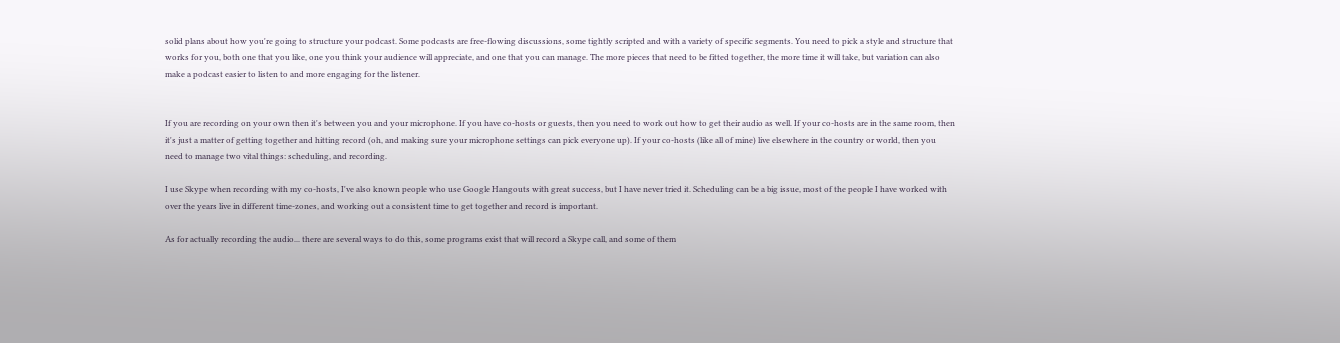solid plans about how you're going to structure your podcast. Some podcasts are free-flowing discussions, some tightly scripted and with a variety of specific segments. You need to pick a style and structure that works for you, both one that you like, one you think your audience will appreciate, and one that you can manage. The more pieces that need to be fitted together, the more time it will take, but variation can also make a podcast easier to listen to and more engaging for the listener.


If you are recording on your own then it's between you and your microphone. If you have co-hosts or guests, then you need to work out how to get their audio as well. If your co-hosts are in the same room, then it's just a matter of getting together and hitting record (oh, and making sure your microphone settings can pick everyone up). If your co-hosts (like all of mine) live elsewhere in the country or world, then you need to manage two vital things: scheduling, and recording.

I use Skype when recording with my co-hosts, I've also known people who use Google Hangouts with great success, but I have never tried it. Scheduling can be a big issue, most of the people I have worked with over the years live in different time-zones, and working out a consistent time to get together and record is important.

As for actually recording the audio... there are several ways to do this, some programs exist that will record a Skype call, and some of them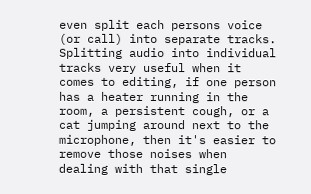even split each persons voice (or call) into separate tracks. Splitting audio into individual tracks very useful when it comes to editing, if one person has a heater running in the room, a persistent cough, or a cat jumping around next to the microphone, then it's easier to remove those noises when dealing with that single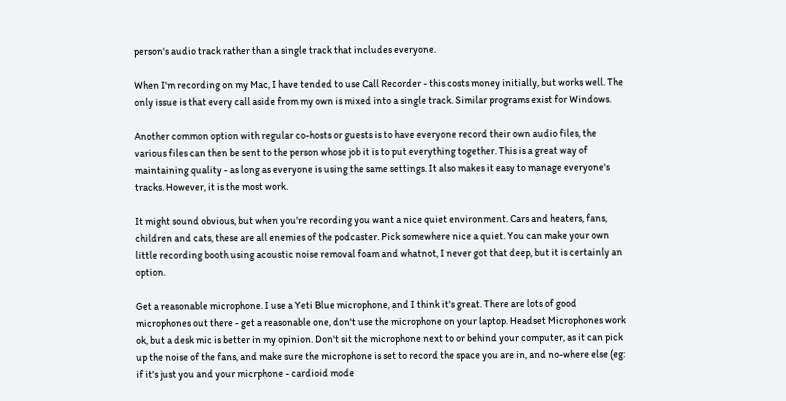person's audio track rather than a single track that includes everyone.

When I'm recording on my Mac, I have tended to use Call Recorder - this costs money initially, but works well. The only issue is that every call aside from my own is mixed into a single track. Similar programs exist for Windows.

Another common option with regular co-hosts or guests is to have everyone record their own audio files, the various files can then be sent to the person whose job it is to put everything together. This is a great way of maintaining quality - as long as everyone is using the same settings. It also makes it easy to manage everyone's tracks. However, it is the most work.

It might sound obvious, but when you're recording you want a nice quiet environment. Cars and heaters, fans, children and cats, these are all enemies of the podcaster. Pick somewhere nice a quiet. You can make your own little recording booth using acoustic noise removal foam and whatnot, I never got that deep, but it is certainly an option.

Get a reasonable microphone. I use a Yeti Blue microphone, and I think it's great. There are lots of good microphones out there - get a reasonable one, don't use the microphone on your laptop. Headset Microphones work ok, but a desk mic is better in my opinion. Don't sit the microphone next to or behind your computer, as it can pick up the noise of the fans, and make sure the microphone is set to record the space you are in, and no-where else (eg: if it's just you and your micrphone - cardioid mode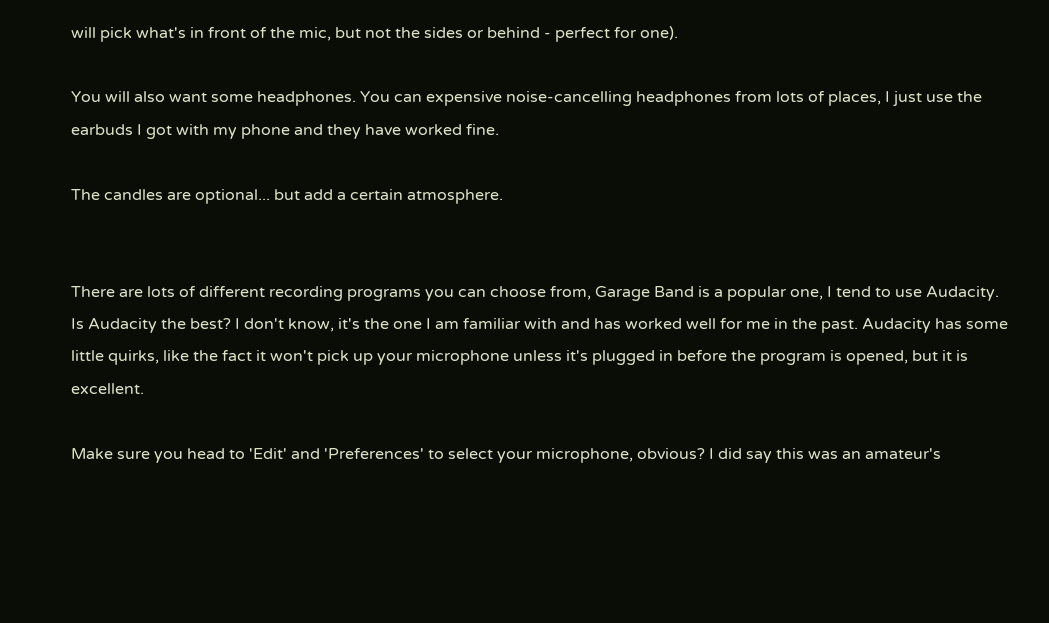will pick what's in front of the mic, but not the sides or behind - perfect for one).

You will also want some headphones. You can expensive noise-cancelling headphones from lots of places, I just use the earbuds I got with my phone and they have worked fine.

The candles are optional... but add a certain atmosphere.


There are lots of different recording programs you can choose from, Garage Band is a popular one, I tend to use Audacity. Is Audacity the best? I don't know, it's the one I am familiar with and has worked well for me in the past. Audacity has some little quirks, like the fact it won't pick up your microphone unless it's plugged in before the program is opened, but it is excellent.

Make sure you head to 'Edit' and 'Preferences' to select your microphone, obvious? I did say this was an amateur's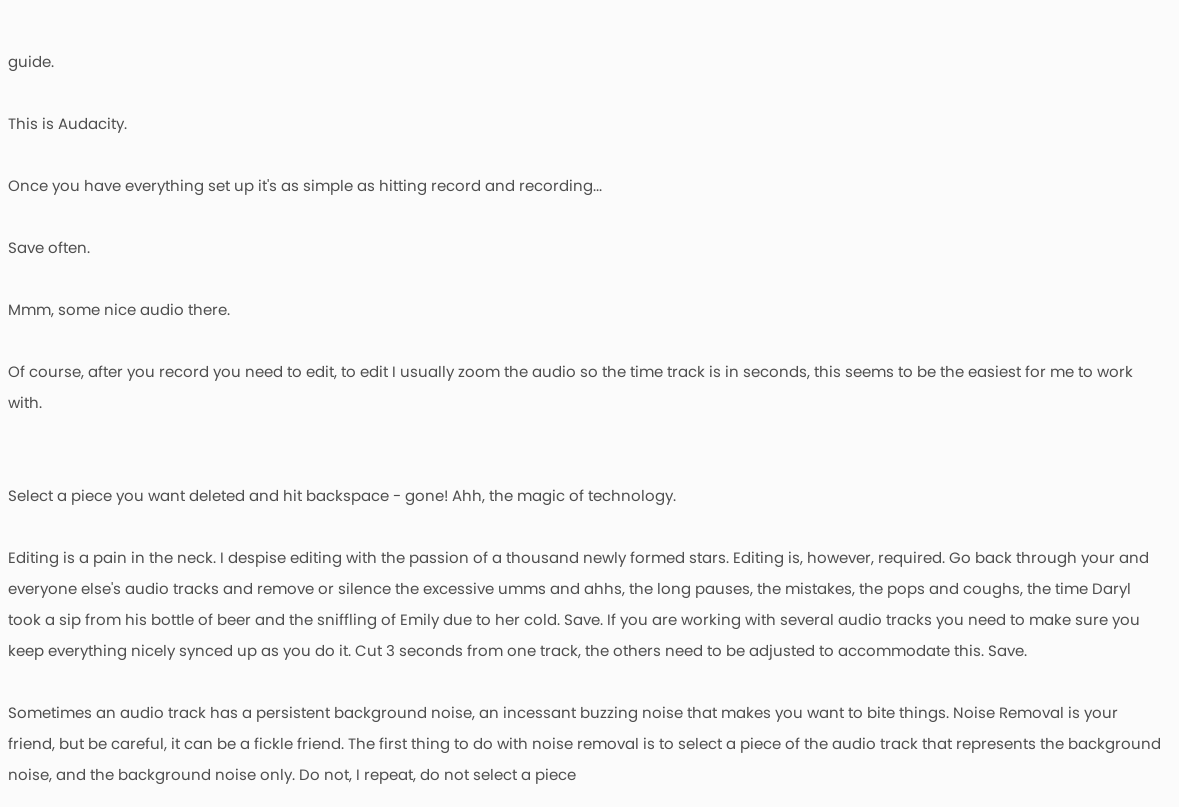guide.

This is Audacity.

Once you have everything set up it's as simple as hitting record and recording...

Save often.

Mmm, some nice audio there.

Of course, after you record you need to edit, to edit I usually zoom the audio so the time track is in seconds, this seems to be the easiest for me to work with.


Select a piece you want deleted and hit backspace - gone! Ahh, the magic of technology.

Editing is a pain in the neck. I despise editing with the passion of a thousand newly formed stars. Editing is, however, required. Go back through your and everyone else's audio tracks and remove or silence the excessive umms and ahhs, the long pauses, the mistakes, the pops and coughs, the time Daryl took a sip from his bottle of beer and the sniffling of Emily due to her cold. Save. If you are working with several audio tracks you need to make sure you keep everything nicely synced up as you do it. Cut 3 seconds from one track, the others need to be adjusted to accommodate this. Save.

Sometimes an audio track has a persistent background noise, an incessant buzzing noise that makes you want to bite things. Noise Removal is your friend, but be careful, it can be a fickle friend. The first thing to do with noise removal is to select a piece of the audio track that represents the background noise, and the background noise only. Do not, I repeat, do not select a piece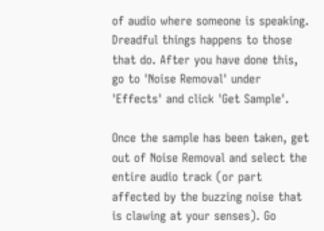of audio where someone is speaking. Dreadful things happens to those that do. After you have done this, go to 'Noise Removal' under 'Effects' and click 'Get Sample'.

Once the sample has been taken, get out of Noise Removal and select the entire audio track (or part affected by the buzzing noise that is clawing at your senses). Go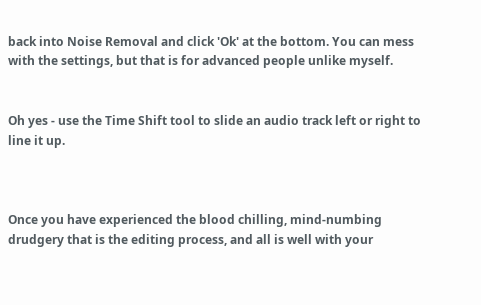back into Noise Removal and click 'Ok' at the bottom. You can mess with the settings, but that is for advanced people unlike myself.


Oh yes - use the Time Shift tool to slide an audio track left or right to line it up.



Once you have experienced the blood chilling, mind-numbing drudgery that is the editing process, and all is well with your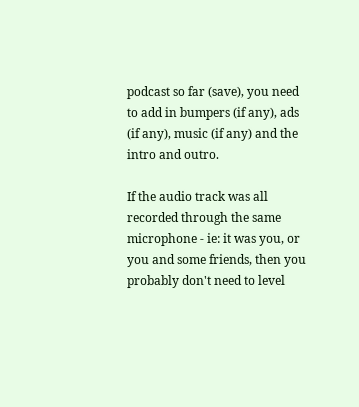podcast so far (save), you need to add in bumpers (if any), ads (if any), music (if any) and the intro and outro.

If the audio track was all recorded through the same microphone - ie: it was you, or you and some friends, then you probably don't need to level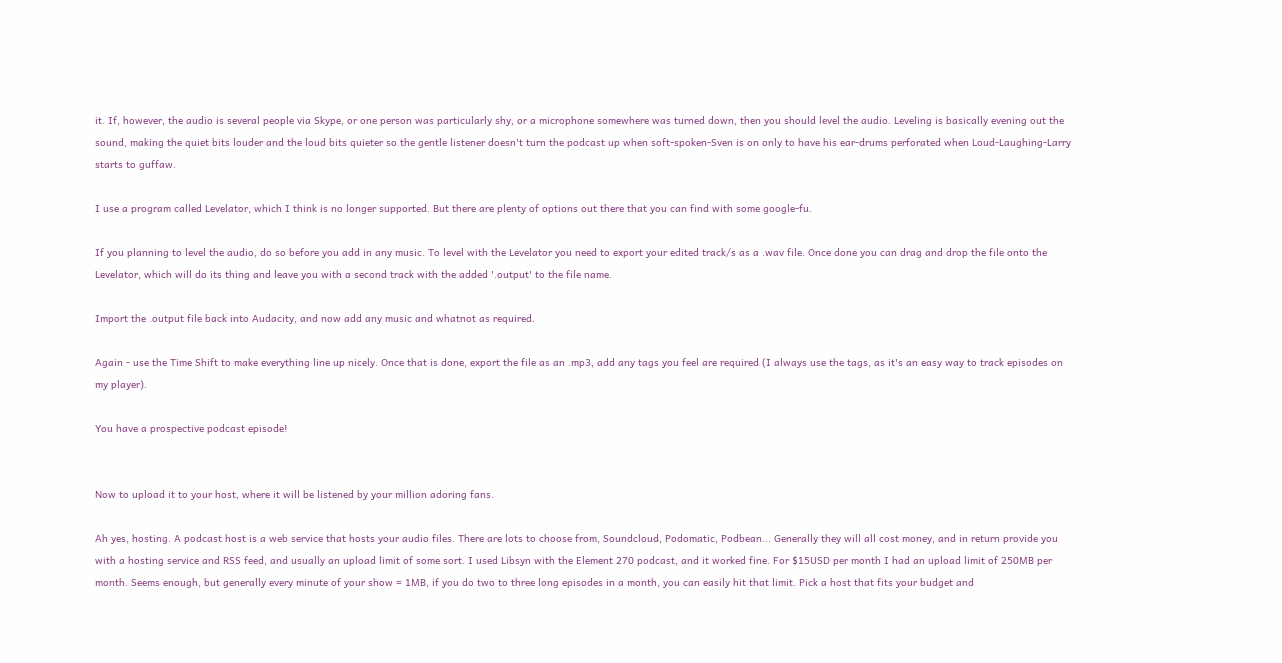it. If, however, the audio is several people via Skype, or one person was particularly shy, or a microphone somewhere was turned down, then you should level the audio. Leveling is basically evening out the sound, making the quiet bits louder and the loud bits quieter so the gentle listener doesn't turn the podcast up when soft-spoken-Sven is on only to have his ear-drums perforated when Loud-Laughing-Larry starts to guffaw.

I use a program called Levelator, which I think is no longer supported. But there are plenty of options out there that you can find with some google-fu.

If you planning to level the audio, do so before you add in any music. To level with the Levelator you need to export your edited track/s as a .wav file. Once done you can drag and drop the file onto the Levelator, which will do its thing and leave you with a second track with the added '.output' to the file name.

Import the .output file back into Audacity, and now add any music and whatnot as required.

Again - use the Time Shift to make everything line up nicely. Once that is done, export the file as an .mp3, add any tags you feel are required (I always use the tags, as it's an easy way to track episodes on my player).

You have a prospective podcast episode!


Now to upload it to your host, where it will be listened by your million adoring fans.

Ah yes, hosting. A podcast host is a web service that hosts your audio files. There are lots to choose from, Soundcloud, Podomatic, Podbean... Generally they will all cost money, and in return provide you with a hosting service and RSS feed, and usually an upload limit of some sort. I used Libsyn with the Element 270 podcast, and it worked fine. For $15USD per month I had an upload limit of 250MB per month. Seems enough, but generally every minute of your show = 1MB, if you do two to three long episodes in a month, you can easily hit that limit. Pick a host that fits your budget and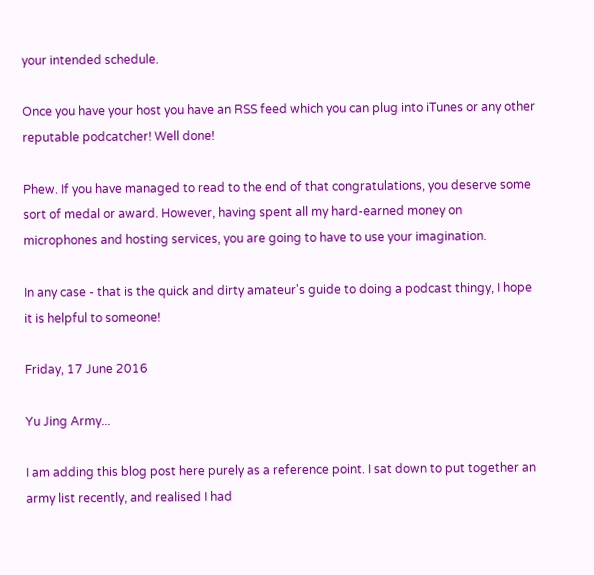your intended schedule.

Once you have your host you have an RSS feed which you can plug into iTunes or any other reputable podcatcher! Well done!

Phew. If you have managed to read to the end of that congratulations, you deserve some sort of medal or award. However, having spent all my hard-earned money on microphones and hosting services, you are going to have to use your imagination.

In any case - that is the quick and dirty amateur's guide to doing a podcast thingy, I hope it is helpful to someone!

Friday, 17 June 2016

Yu Jing Army...

I am adding this blog post here purely as a reference point. I sat down to put together an army list recently, and realised I had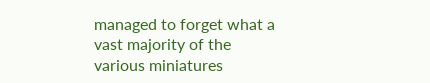managed to forget what a vast majority of the various miniatures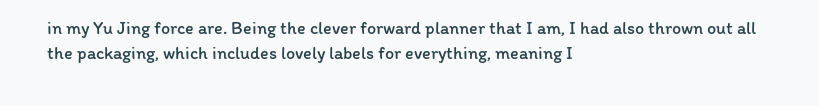in my Yu Jing force are. Being the clever forward planner that I am, I had also thrown out all the packaging, which includes lovely labels for everything, meaning I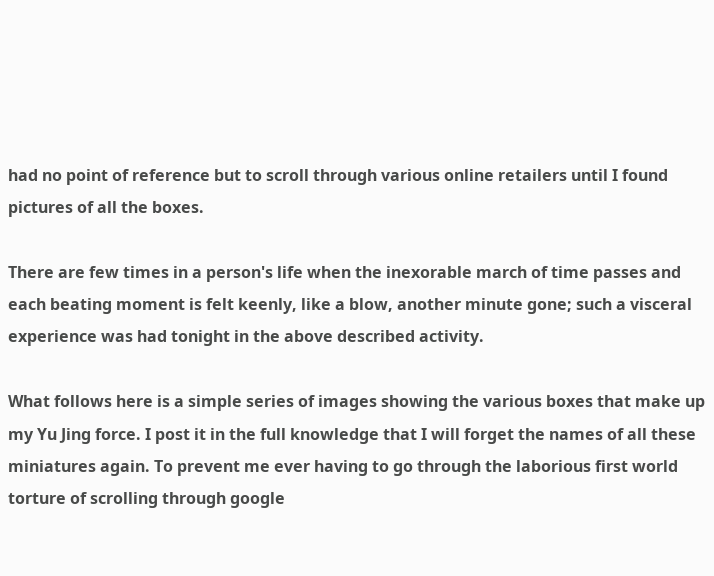had no point of reference but to scroll through various online retailers until I found pictures of all the boxes.

There are few times in a person's life when the inexorable march of time passes and each beating moment is felt keenly, like a blow, another minute gone; such a visceral experience was had tonight in the above described activity.

What follows here is a simple series of images showing the various boxes that make up my Yu Jing force. I post it in the full knowledge that I will forget the names of all these miniatures again. To prevent me ever having to go through the laborious first world torture of scrolling through google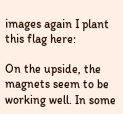images again I plant this flag here:

On the upside, the magnets seem to be working well. In some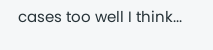cases too well I think...